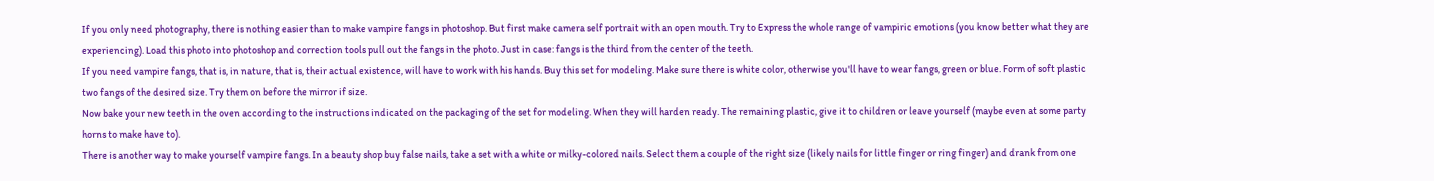If you only need photography, there is nothing easier than to make vampire fangs in photoshop. But first make camera self portrait with an open mouth. Try to Express the whole range of vampiric emotions (you know better what they are experiencing). Load this photo into photoshop and correction tools pull out the fangs in the photo. Just in case: fangs is the third from the center of the teeth.
If you need vampire fangs, that is, in nature, that is, their actual existence, will have to work with his hands. Buy this set for modeling. Make sure there is white color, otherwise you'll have to wear fangs, green or blue. Form of soft plastic two fangs of the desired size. Try them on before the mirror if size.
Now bake your new teeth in the oven according to the instructions indicated on the packaging of the set for modeling. When they will harden ready. The remaining plastic, give it to children or leave yourself (maybe even at some party horns to make have to).
There is another way to make yourself vampire fangs. In a beauty shop buy false nails, take a set with a white or milky-colored nails. Select them a couple of the right size (likely nails for little finger or ring finger) and drank from one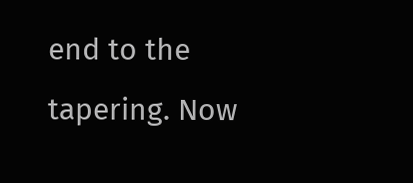end to the tapering. Now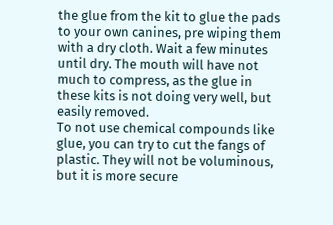the glue from the kit to glue the pads to your own canines, pre wiping them with a dry cloth. Wait a few minutes until dry. The mouth will have not much to compress, as the glue in these kits is not doing very well, but easily removed.
To not use chemical compounds like glue, you can try to cut the fangs of plastic. They will not be voluminous, but it is more secure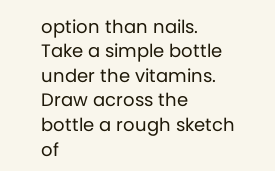option than nails. Take a simple bottle under the vitamins. Draw across the bottle a rough sketch of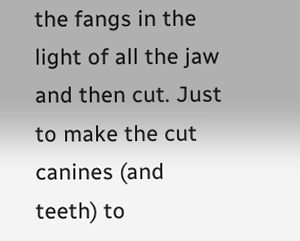the fangs in the light of all the jaw and then cut. Just to make the cut canines (and teeth) to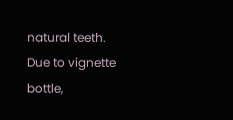natural teeth. Due to vignette bottle,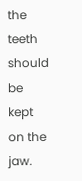the teeth should be kept on the jaw.